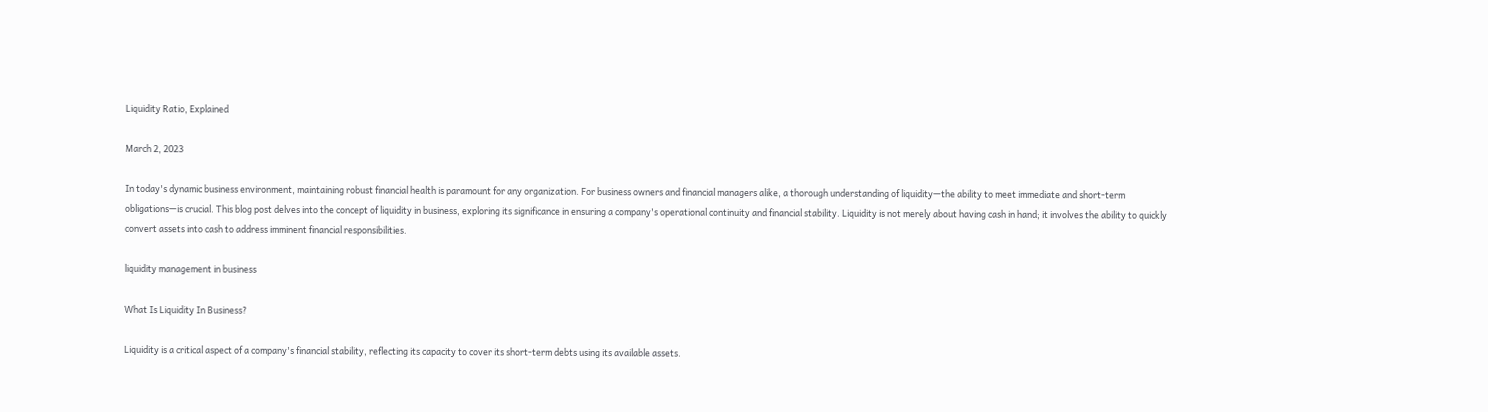Liquidity Ratio, Explained

March 2, 2023

In today's dynamic business environment, maintaining robust financial health is paramount for any organization. For business owners and financial managers alike, a thorough understanding of liquidity—the ability to meet immediate and short-term obligations—is crucial. This blog post delves into the concept of liquidity in business, exploring its significance in ensuring a company's operational continuity and financial stability. Liquidity is not merely about having cash in hand; it involves the ability to quickly convert assets into cash to address imminent financial responsibilities.

liquidity management in business

What Is Liquidity In Business?

Liquidity is a critical aspect of a company's financial stability, reflecting its capacity to cover its short-term debts using its available assets.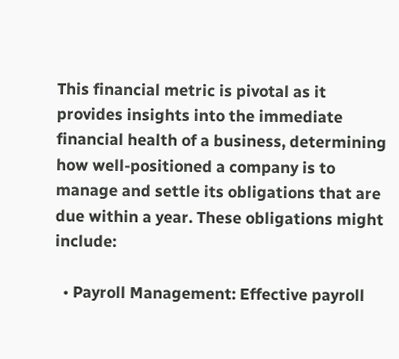This financial metric is pivotal as it provides insights into the immediate financial health of a business, determining how well-positioned a company is to manage and settle its obligations that are due within a year. These obligations might include:

  • Payroll Management: Effective payroll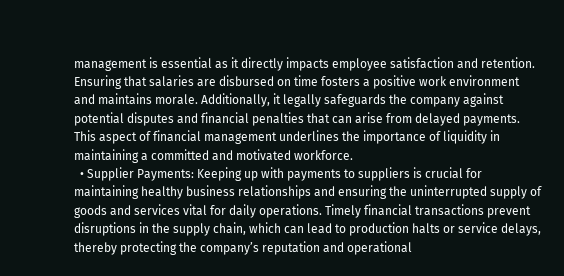management is essential as it directly impacts employee satisfaction and retention. Ensuring that salaries are disbursed on time fosters a positive work environment and maintains morale. Additionally, it legally safeguards the company against potential disputes and financial penalties that can arise from delayed payments. This aspect of financial management underlines the importance of liquidity in maintaining a committed and motivated workforce.
  • Supplier Payments: Keeping up with payments to suppliers is crucial for maintaining healthy business relationships and ensuring the uninterrupted supply of goods and services vital for daily operations. Timely financial transactions prevent disruptions in the supply chain, which can lead to production halts or service delays, thereby protecting the company’s reputation and operational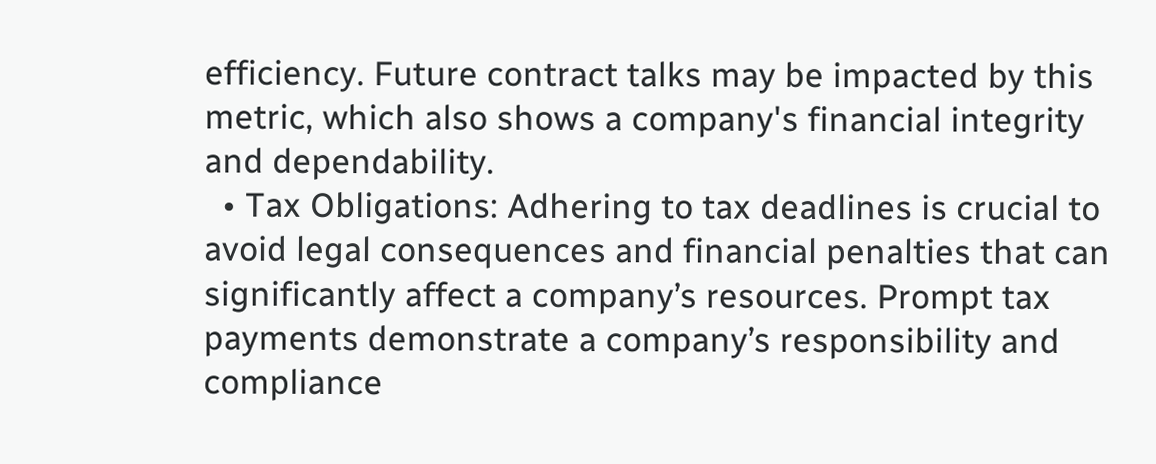efficiency. Future contract talks may be impacted by this metric, which also shows a company's financial integrity and dependability.
  • Tax Obligations: Adhering to tax deadlines is crucial to avoid legal consequences and financial penalties that can significantly affect a company’s resources. Prompt tax payments demonstrate a company’s responsibility and compliance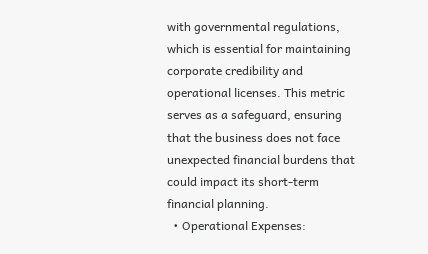with governmental regulations, which is essential for maintaining corporate credibility and operational licenses. This metric serves as a safeguard, ensuring that the business does not face unexpected financial burdens that could impact its short-term financial planning.
  • Operational Expenses: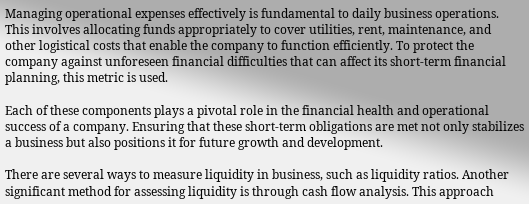Managing operational expenses effectively is fundamental to daily business operations. This involves allocating funds appropriately to cover utilities, rent, maintenance, and other logistical costs that enable the company to function efficiently. To protect the company against unforeseen financial difficulties that can affect its short-term financial planning, this metric is used.

Each of these components plays a pivotal role in the financial health and operational success of a company. Ensuring that these short-term obligations are met not only stabilizes a business but also positions it for future growth and development.

There are several ways to measure liquidity in business, such as liquidity ratios. Another significant method for assessing liquidity is through cash flow analysis. This approach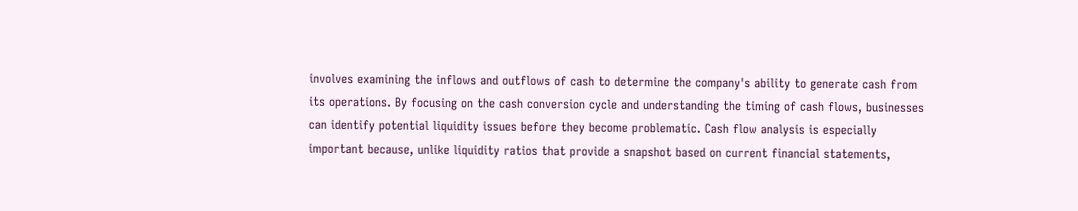involves examining the inflows and outflows of cash to determine the company's ability to generate cash from its operations. By focusing on the cash conversion cycle and understanding the timing of cash flows, businesses can identify potential liquidity issues before they become problematic. Cash flow analysis is especially important because, unlike liquidity ratios that provide a snapshot based on current financial statements,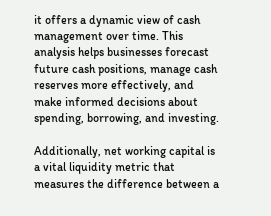it offers a dynamic view of cash management over time. This analysis helps businesses forecast future cash positions, manage cash reserves more effectively, and make informed decisions about spending, borrowing, and investing.

Additionally, net working capital is a vital liquidity metric that measures the difference between a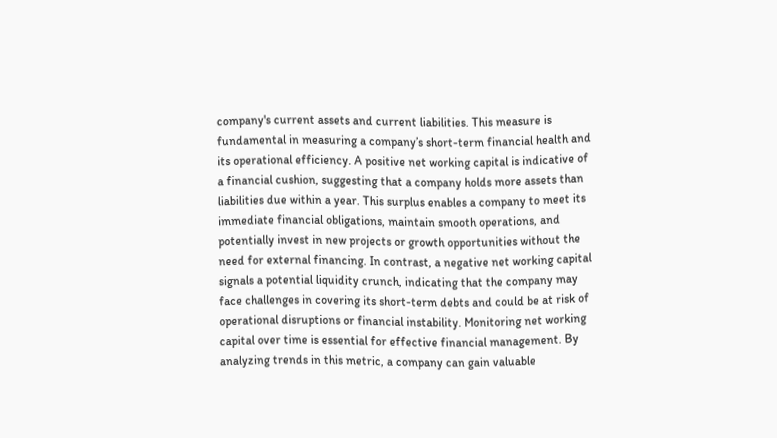company's current assets and current liabilities. This measure is fundamental in measuring a company’s short-term financial health and its operational efficiency. A positive net working capital is indicative of a financial cushion, suggesting that a company holds more assets than liabilities due within a year. This surplus enables a company to meet its immediate financial obligations, maintain smooth operations, and potentially invest in new projects or growth opportunities without the need for external financing. In contrast, a negative net working capital signals a potential liquidity crunch, indicating that the company may face challenges in covering its short-term debts and could be at risk of operational disruptions or financial instability. Monitoring net working capital over time is essential for effective financial management. By analyzing trends in this metric, a company can gain valuable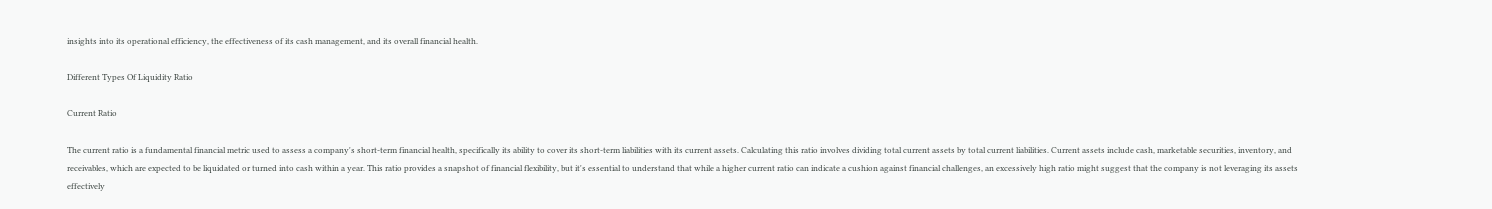insights into its operational efficiency, the effectiveness of its cash management, and its overall financial health.

Different Types Of Liquidity Ratio

Current Ratio

The current ratio is a fundamental financial metric used to assess a company's short-term financial health, specifically its ability to cover its short-term liabilities with its current assets. Calculating this ratio involves dividing total current assets by total current liabilities. Current assets include cash, marketable securities, inventory, and receivables, which are expected to be liquidated or turned into cash within a year. This ratio provides a snapshot of financial flexibility, but it's essential to understand that while a higher current ratio can indicate a cushion against financial challenges, an excessively high ratio might suggest that the company is not leveraging its assets effectively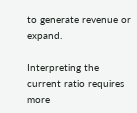to generate revenue or expand.

Interpreting the current ratio requires more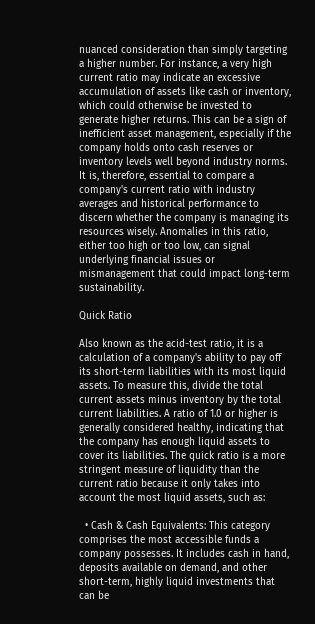nuanced consideration than simply targeting a higher number. For instance, a very high current ratio may indicate an excessive accumulation of assets like cash or inventory, which could otherwise be invested to generate higher returns. This can be a sign of inefficient asset management, especially if the company holds onto cash reserves or inventory levels well beyond industry norms. It is, therefore, essential to compare a company's current ratio with industry averages and historical performance to discern whether the company is managing its resources wisely. Anomalies in this ratio, either too high or too low, can signal underlying financial issues or mismanagement that could impact long-term sustainability.

Quick Ratio

Also known as the acid-test ratio, it is a calculation of a company's ability to pay off its short-term liabilities with its most liquid assets. To measure this, divide the total current assets minus inventory by the total current liabilities. A ratio of 1.0 or higher is generally considered healthy, indicating that the company has enough liquid assets to cover its liabilities. The quick ratio is a more stringent measure of liquidity than the current ratio because it only takes into account the most liquid assets, such as:

  • Cash & Cash Equivalents: This category comprises the most accessible funds a company possesses. It includes cash in hand, deposits available on demand, and other short-term, highly liquid investments that can be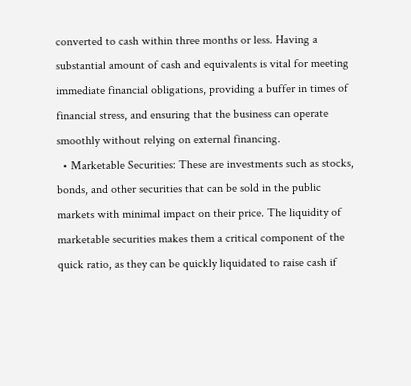converted to cash within three months or less. Having a substantial amount of cash and equivalents is vital for meeting immediate financial obligations, providing a buffer in times of financial stress, and ensuring that the business can operate smoothly without relying on external financing.
  • Marketable Securities: These are investments such as stocks, bonds, and other securities that can be sold in the public markets with minimal impact on their price. The liquidity of marketable securities makes them a critical component of the quick ratio, as they can be quickly liquidated to raise cash if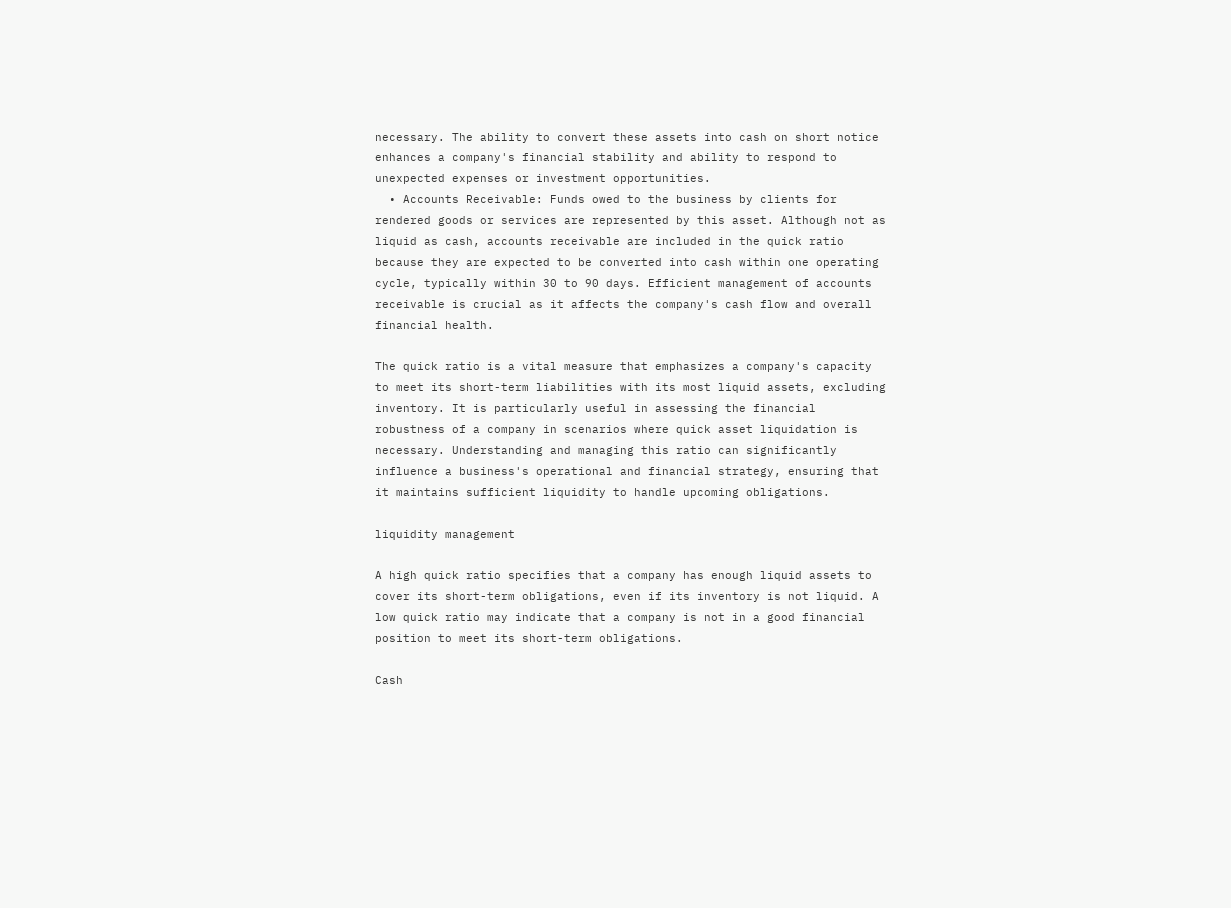necessary. The ability to convert these assets into cash on short notice enhances a company's financial stability and ability to respond to unexpected expenses or investment opportunities.
  • Accounts Receivable: Funds owed to the business by clients for rendered goods or services are represented by this asset. Although not as liquid as cash, accounts receivable are included in the quick ratio because they are expected to be converted into cash within one operating cycle, typically within 30 to 90 days. Efficient management of accounts receivable is crucial as it affects the company's cash flow and overall financial health.

The quick ratio is a vital measure that emphasizes a company's capacity to meet its short-term liabilities with its most liquid assets, excluding inventory. It is particularly useful in assessing the financial robustness of a company in scenarios where quick asset liquidation is necessary. Understanding and managing this ratio can significantly influence a business's operational and financial strategy, ensuring that it maintains sufficient liquidity to handle upcoming obligations.

liquidity management

A high quick ratio specifies that a company has enough liquid assets to cover its short-term obligations, even if its inventory is not liquid. A low quick ratio may indicate that a company is not in a good financial position to meet its short-term obligations.

Cash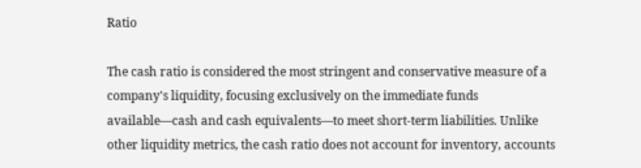Ratio

The cash ratio is considered the most stringent and conservative measure of a company's liquidity, focusing exclusively on the immediate funds available—cash and cash equivalents—to meet short-term liabilities. Unlike other liquidity metrics, the cash ratio does not account for inventory, accounts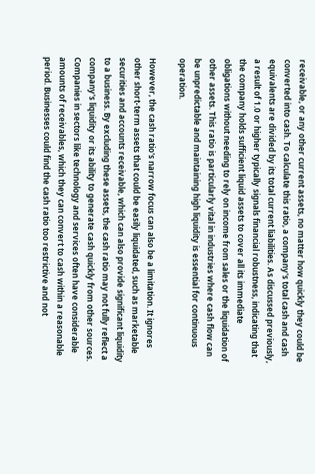receivable, or any other current assets, no matter how quickly they could be converted into cash. To calculate this ratio, a company's total cash and cash equivalents are divided by its total current liabilities. As discussed previously, a result of 1.0 or higher typically signals financial robustness, indicating that the company holds sufficient liquid assets to cover all its immediate obligations without needing to rely on income from sales or the liquidation of other assets. This ratio is particularly vital in industries where cash flow can be unpredictable and maintaining high liquidity is essential for continuous operation.

However, the cash ratio's narrow focus can also be a limitation. It ignores other short-term assets that could be easily liquidated, such as marketable securities and accounts receivable, which can also provide significant liquidity to a business. By excluding these assets, the cash ratio may not fully reflect a company's liquidity or its ability to generate cash quickly from other sources. Companies in sectors like technology and services often have considerable amounts of receivables, which they can convert to cash within a reasonable period. Businesses could find the cash ratio too restrictive and not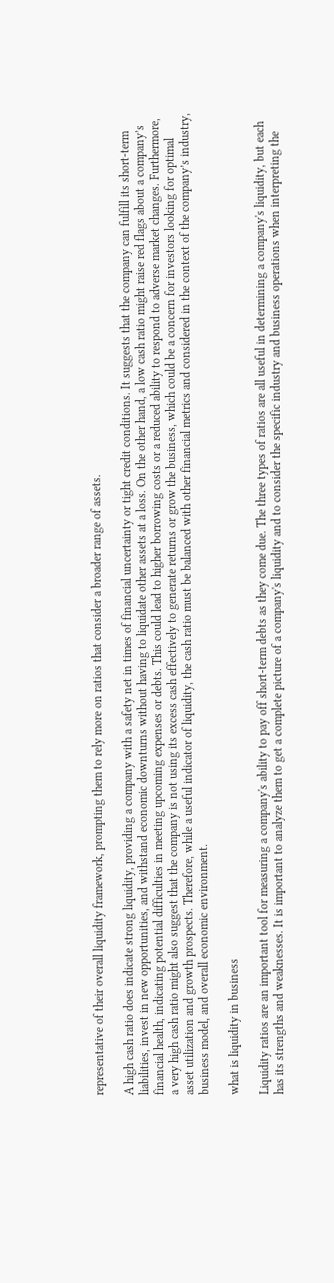representative of their overall liquidity framework, prompting them to rely more on ratios that consider a broader range of assets.

A high cash ratio does indicate strong liquidity, providing a company with a safety net in times of financial uncertainty or tight credit conditions. It suggests that the company can fulfill its short-term liabilities, invest in new opportunities, and withstand economic downturns without having to liquidate other assets at a loss. On the other hand, a low cash ratio might raise red flags about a company’s financial health, indicating potential difficulties in meeting upcoming expenses or debts. This could lead to higher borrowing costs or a reduced ability to respond to adverse market changes. Furthermore, a very high cash ratio might also suggest that the company is not using its excess cash effectively to generate returns or grow the business, which could be a concern for investors looking for optimal asset utilization and growth prospects. Therefore, while a useful indicator of liquidity, the cash ratio must be balanced with other financial metrics and considered in the context of the company’s industry, business model, and overall economic environment.

what is liquidity in business

Liquidity ratios are an important tool for measuring a company's ability to pay off short-term debts as they come due. The three types of ratios are all useful in determining a company's liquidity, but each has its strengths and weaknesses. It is important to analyze them to get a complete picture of a company's liquidity and to consider the specific industry and business operations when interpreting the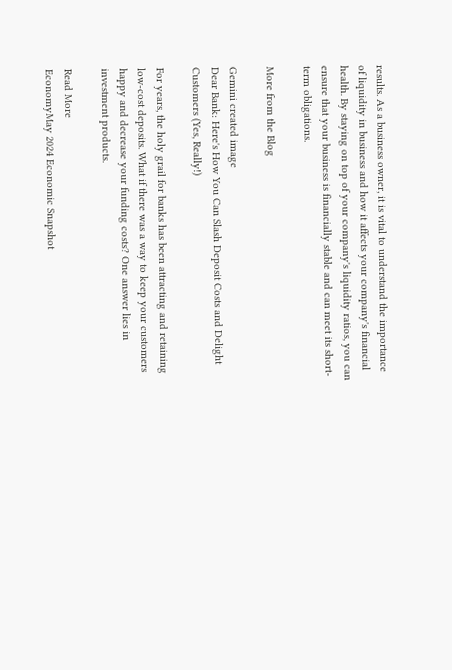results. As a business owner, it is vital to understand the importance of liquidity in business and how it affects your company's financial health. By staying on top of your company's liquidity ratios, you can ensure that your business is financially stable and can meet its short-term obligations.

More from the Blog

Gemini created image
Dear Bank: Here's How You Can Slash Deposit Costs and Delight Customers (Yes, Really!)

For years, the holy grail for banks has been attracting and retaining low-cost deposits. What if there was a way to keep your customers happy and decrease your funding costs? One answer lies in investment products.

Read More
EconomyMay 2024 Economic Snapshot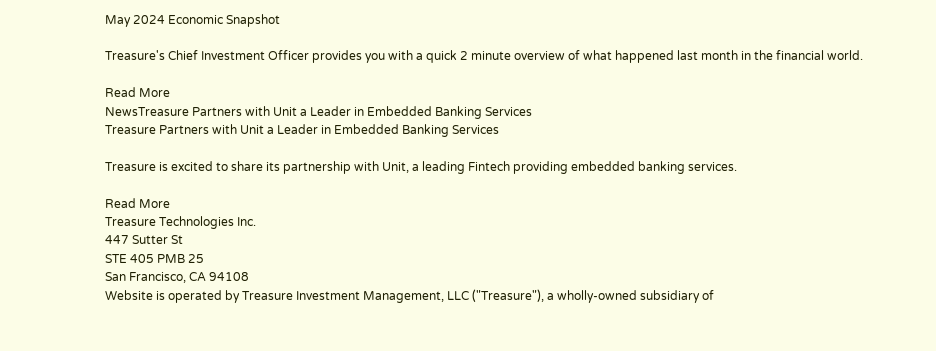May 2024 Economic Snapshot

Treasure's Chief Investment Officer provides you with a quick 2 minute overview of what happened last month in the financial world.

Read More
NewsTreasure Partners with Unit a Leader in Embedded Banking Services
Treasure Partners with Unit a Leader in Embedded Banking Services

Treasure is excited to share its partnership with Unit, a leading Fintech providing embedded banking services.

Read More
Treasure Technologies Inc.
447 Sutter St
STE 405 PMB 25
San Francisco, CA 94108
Website is operated by Treasure Investment Management, LLC ("Treasure"), a wholly-owned subsidiary of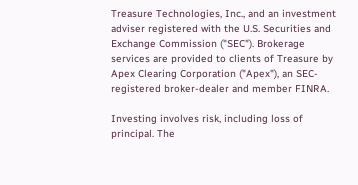Treasure Technologies, Inc., and an investment adviser registered with the U.S. Securities and Exchange Commission ("SEC"). Brokerage services are provided to clients of Treasure by Apex Clearing Corporation ("Apex"), an SEC-registered broker-dealer and member FINRA.

Investing involves risk, including loss of principal. The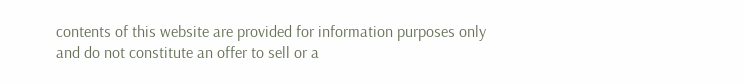contents of this website are provided for information purposes only and do not constitute an offer to sell or a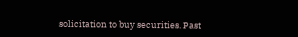solicitation to buy securities. Past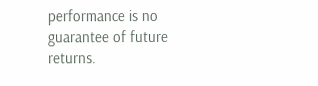performance is no guarantee of future returns.